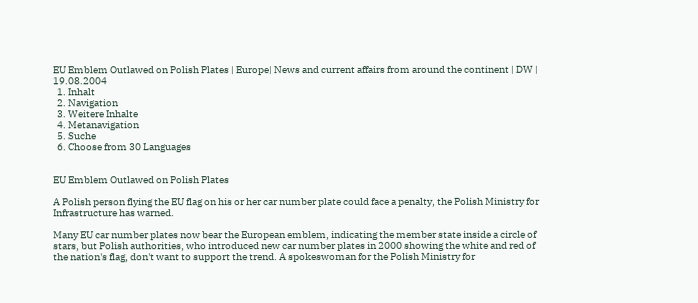EU Emblem Outlawed on Polish Plates | Europe| News and current affairs from around the continent | DW | 19.08.2004
  1. Inhalt
  2. Navigation
  3. Weitere Inhalte
  4. Metanavigation
  5. Suche
  6. Choose from 30 Languages


EU Emblem Outlawed on Polish Plates

A Polish person flying the EU flag on his or her car number plate could face a penalty, the Polish Ministry for Infrastructure has warned.

Many EU car number plates now bear the European emblem, indicating the member state inside a circle of stars, but Polish authorities, who introduced new car number plates in 2000 showing the white and red of the nation's flag, don't want to support the trend. A spokeswoman for the Polish Ministry for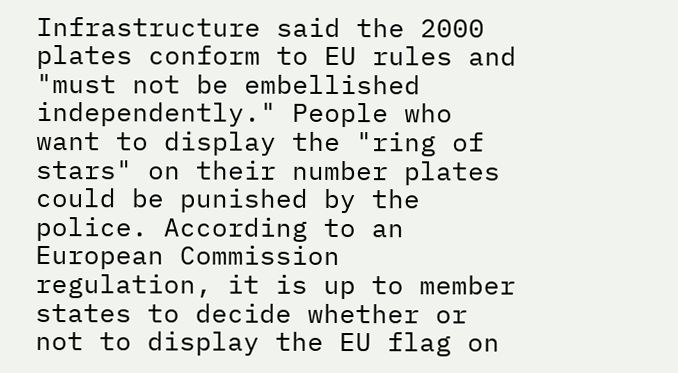Infrastructure said the 2000 plates conform to EU rules and "must not be embellished independently." People who want to display the "ring of stars" on their number plates could be punished by the police. According to an European Commission regulation, it is up to member states to decide whether or not to display the EU flag on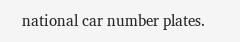national car number plates.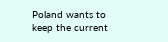Poland wants to keep the current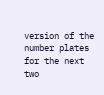version of the number plates for the next two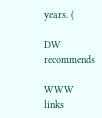years. (

DW recommends

WWW links